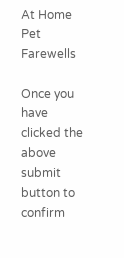At Home Pet Farewells

Once you have clicked the above submit button to confirm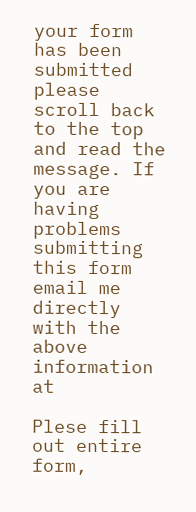your form has been submitted please scroll back to the top and read the message. If you are having problems submitting this form email me directly with the above information at

Plese fill out entire form,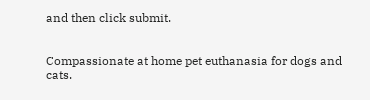and then click submit.


Compassionate at home pet euthanasia for dogs and cats.